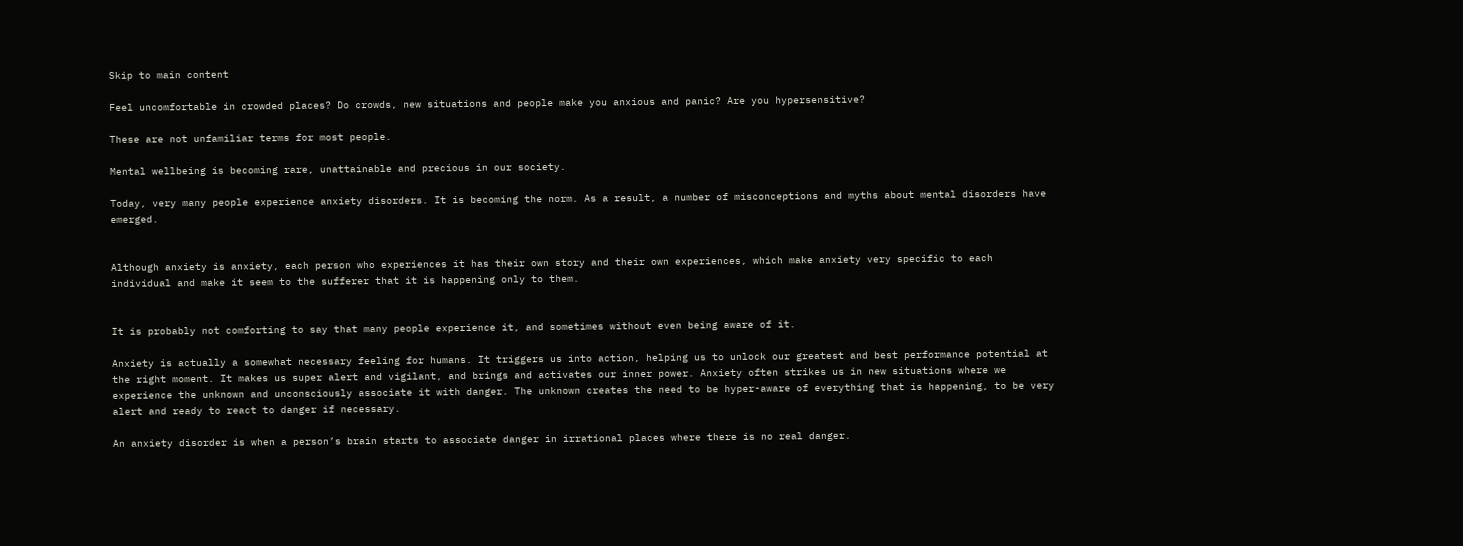Skip to main content

Feel uncomfortable in crowded places? Do crowds, new situations and people make you anxious and panic? Are you hypersensitive?

These are not unfamiliar terms for most people.

Mental wellbeing is becoming rare, unattainable and precious in our society.

Today, very many people experience anxiety disorders. It is becoming the norm. As a result, a number of misconceptions and myths about mental disorders have emerged.


Although anxiety is anxiety, each person who experiences it has their own story and their own experiences, which make anxiety very specific to each individual and make it seem to the sufferer that it is happening only to them.


It is probably not comforting to say that many people experience it, and sometimes without even being aware of it.

Anxiety is actually a somewhat necessary feeling for humans. It triggers us into action, helping us to unlock our greatest and best performance potential at the right moment. It makes us super alert and vigilant, and brings and activates our inner power. Anxiety often strikes us in new situations where we experience the unknown and unconsciously associate it with danger. The unknown creates the need to be hyper-aware of everything that is happening, to be very alert and ready to react to danger if necessary.

An anxiety disorder is when a person’s brain starts to associate danger in irrational places where there is no real danger.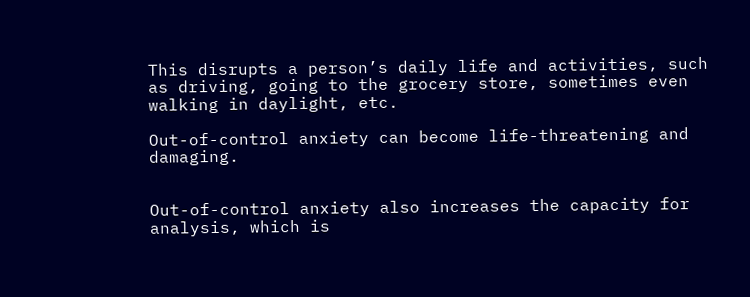This disrupts a person’s daily life and activities, such as driving, going to the grocery store, sometimes even walking in daylight, etc.

Out-of-control anxiety can become life-threatening and damaging.


Out-of-control anxiety also increases the capacity for analysis, which is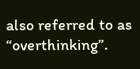also referred to as “overthinking”.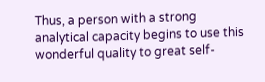Thus, a person with a strong analytical capacity begins to use this wonderful quality to great self-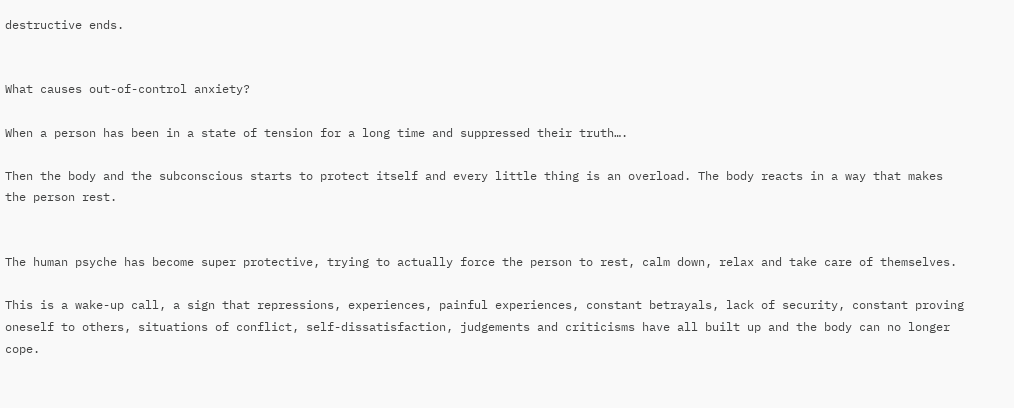destructive ends.


What causes out-of-control anxiety?

When a person has been in a state of tension for a long time and suppressed their truth….

Then the body and the subconscious starts to protect itself and every little thing is an overload. The body reacts in a way that makes the person rest.


The human psyche has become super protective, trying to actually force the person to rest, calm down, relax and take care of themselves.

This is a wake-up call, a sign that repressions, experiences, painful experiences, constant betrayals, lack of security, constant proving oneself to others, situations of conflict, self-dissatisfaction, judgements and criticisms have all built up and the body can no longer cope.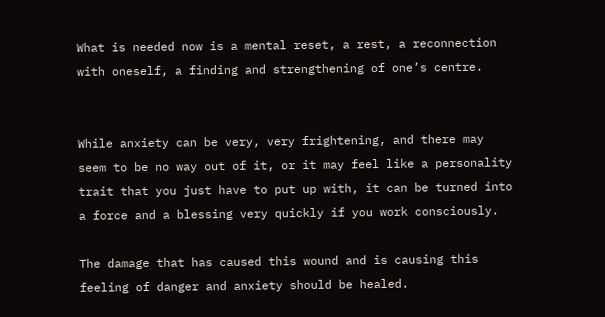What is needed now is a mental reset, a rest, a reconnection with oneself, a finding and strengthening of one’s centre.


While anxiety can be very, very frightening, and there may seem to be no way out of it, or it may feel like a personality trait that you just have to put up with, it can be turned into a force and a blessing very quickly if you work consciously.

The damage that has caused this wound and is causing this feeling of danger and anxiety should be healed.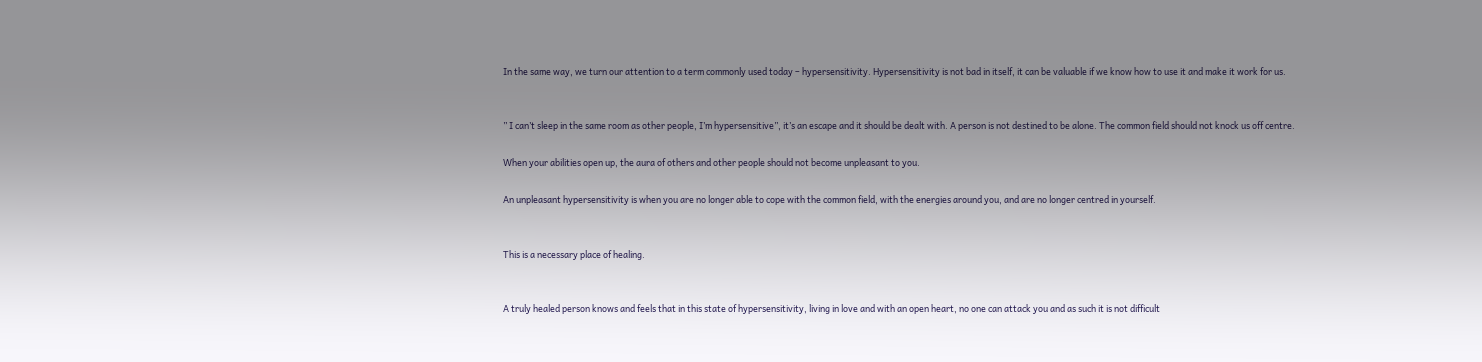In the same way, we turn our attention to a term commonly used today – hypersensitivity. Hypersensitivity is not bad in itself, it can be valuable if we know how to use it and make it work for us.


” I can’t sleep in the same room as other people, I’m hypersensitive”, it’s an escape and it should be dealt with. A person is not destined to be alone. The common field should not knock us off centre.

When your abilities open up, the aura of others and other people should not become unpleasant to you.

An unpleasant hypersensitivity is when you are no longer able to cope with the common field, with the energies around you, and are no longer centred in yourself.


This is a necessary place of healing.


A truly healed person knows and feels that in this state of hypersensitivity, living in love and with an open heart, no one can attack you and as such it is not difficult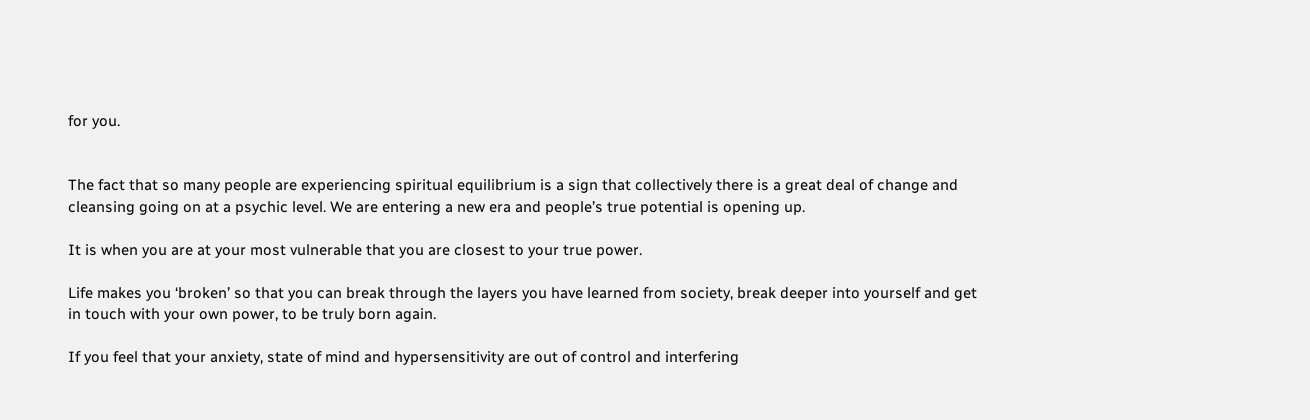for you.


The fact that so many people are experiencing spiritual equilibrium is a sign that collectively there is a great deal of change and cleansing going on at a psychic level. We are entering a new era and people’s true potential is opening up.

It is when you are at your most vulnerable that you are closest to your true power.

Life makes you ‘broken’ so that you can break through the layers you have learned from society, break deeper into yourself and get in touch with your own power, to be truly born again.

If you feel that your anxiety, state of mind and hypersensitivity are out of control and interfering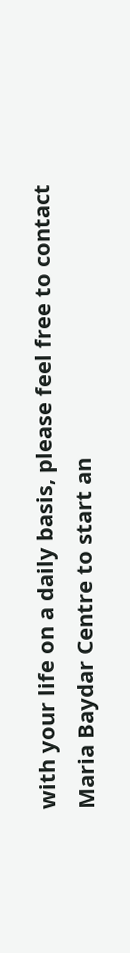with your life on a daily basis, please feel free to contact Maria Baydar Centre to start an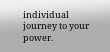individual journey to your power.